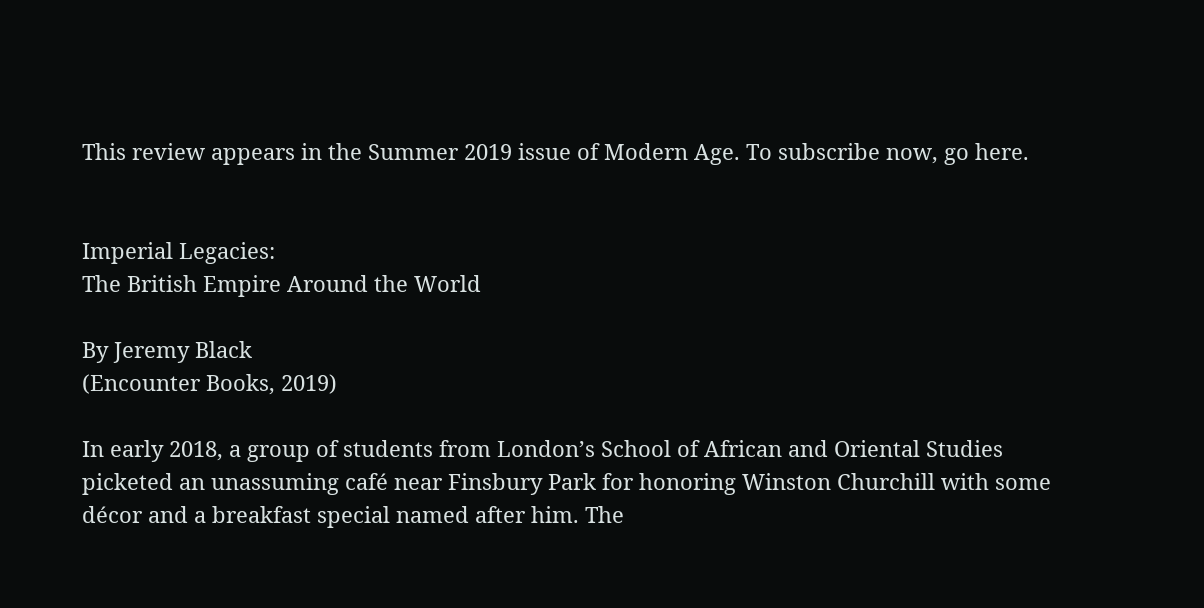This review appears in the Summer 2019 issue of Modern Age. To subscribe now, go here.


Imperial Legacies:
The British Empire Around the World

By Jeremy Black
(Encounter Books, 2019)

In early 2018, a group of students from London’s School of African and Oriental Studies picketed an unassuming café near Finsbury Park for honoring Winston Churchill with some décor and a breakfast special named after him. The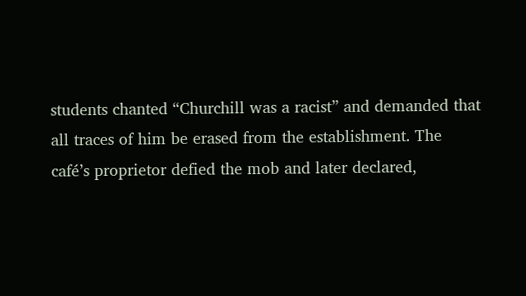students chanted “Churchill was a racist” and demanded that all traces of him be erased from the establishment. The café’s proprietor defied the mob and later declared,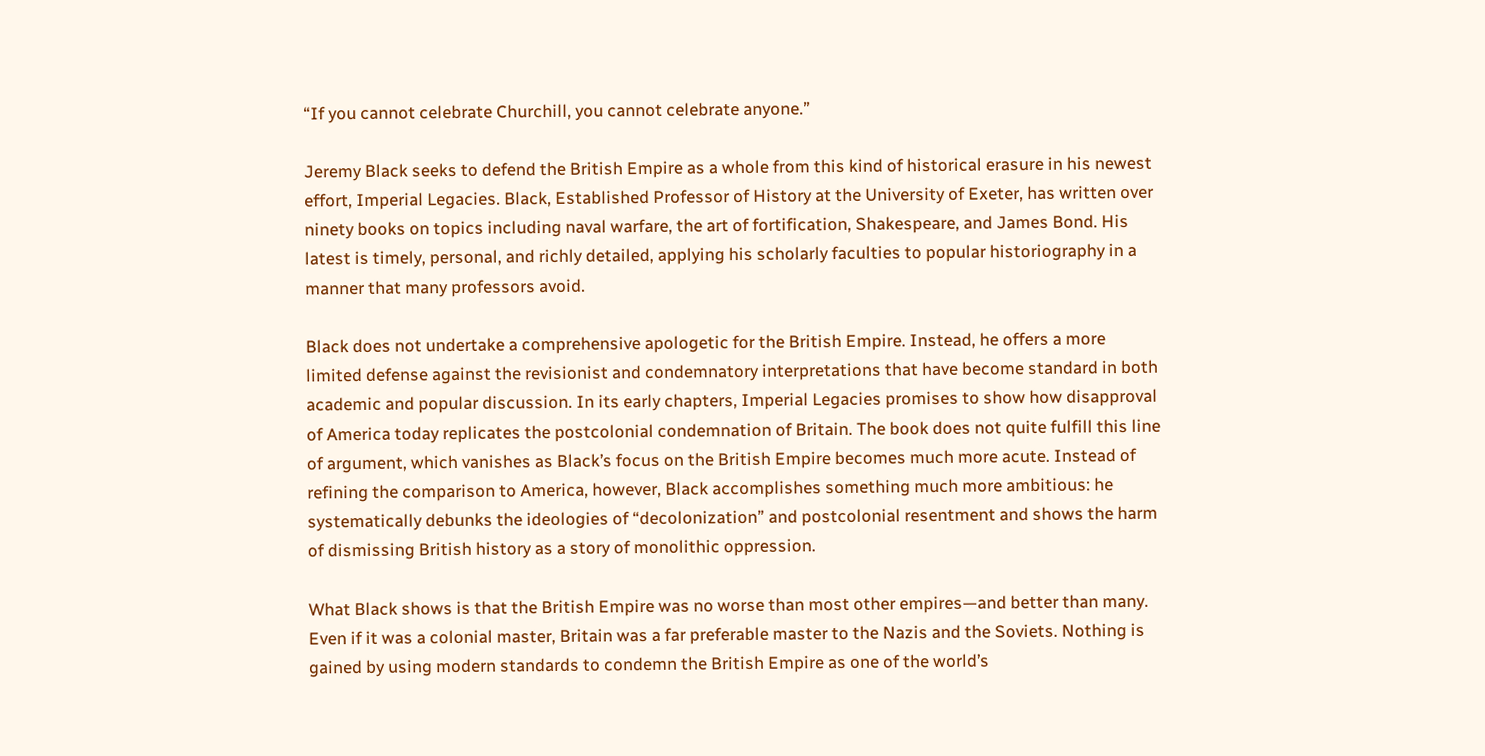“If you cannot celebrate Churchill, you cannot celebrate anyone.”

Jeremy Black seeks to defend the British Empire as a whole from this kind of historical erasure in his newest effort, Imperial Legacies. Black, Established Professor of History at the University of Exeter, has written over ninety books on topics including naval warfare, the art of fortification, Shakespeare, and James Bond. His latest is timely, personal, and richly detailed, applying his scholarly faculties to popular historiography in a manner that many professors avoid.

Black does not undertake a comprehensive apologetic for the British Empire. Instead, he offers a more limited defense against the revisionist and condemnatory interpretations that have become standard in both academic and popular discussion. In its early chapters, Imperial Legacies promises to show how disapproval of America today replicates the postcolonial condemnation of Britain. The book does not quite fulfill this line of argument, which vanishes as Black’s focus on the British Empire becomes much more acute. Instead of refining the comparison to America, however, Black accomplishes something much more ambitious: he systematically debunks the ideologies of “decolonization” and postcolonial resentment and shows the harm of dismissing British history as a story of monolithic oppression.

What Black shows is that the British Empire was no worse than most other empires—and better than many. Even if it was a colonial master, Britain was a far preferable master to the Nazis and the Soviets. Nothing is gained by using modern standards to condemn the British Empire as one of the world’s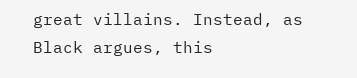great villains. Instead, as Black argues, this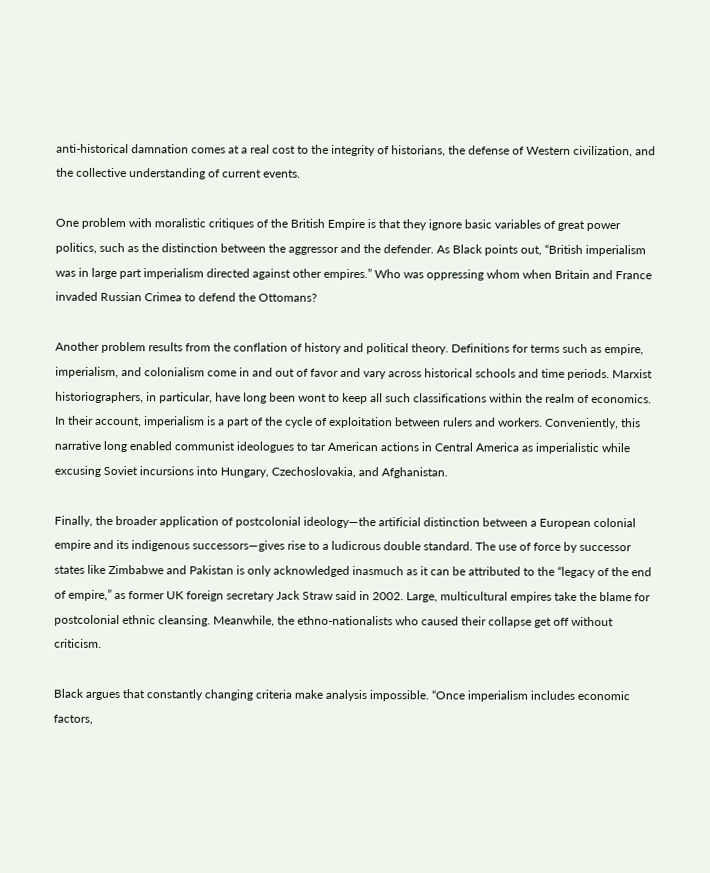anti-historical damnation comes at a real cost to the integrity of historians, the defense of Western civilization, and the collective understanding of current events.

One problem with moralistic critiques of the British Empire is that they ignore basic variables of great power politics, such as the distinction between the aggressor and the defender. As Black points out, “British imperialism was in large part imperialism directed against other empires.” Who was oppressing whom when Britain and France invaded Russian Crimea to defend the Ottomans?

Another problem results from the conflation of history and political theory. Definitions for terms such as empire, imperialism, and colonialism come in and out of favor and vary across historical schools and time periods. Marxist historiographers, in particular, have long been wont to keep all such classifications within the realm of economics. In their account, imperialism is a part of the cycle of exploitation between rulers and workers. Conveniently, this narrative long enabled communist ideologues to tar American actions in Central America as imperialistic while excusing Soviet incursions into Hungary, Czechoslovakia, and Afghanistan.

Finally, the broader application of postcolonial ideology—the artificial distinction between a European colonial empire and its indigenous successors—gives rise to a ludicrous double standard. The use of force by successor states like Zimbabwe and Pakistan is only acknowledged inasmuch as it can be attributed to the “legacy of the end of empire,” as former UK foreign secretary Jack Straw said in 2002. Large, multicultural empires take the blame for postcolonial ethnic cleansing. Meanwhile, the ethno-nationalists who caused their collapse get off without criticism.

Black argues that constantly changing criteria make analysis impossible. “Once imperialism includes economic factors,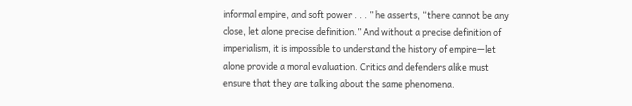informal empire, and soft power . . . ” he asserts, “there cannot be any close, let alone precise definition.” And without a precise definition of imperialism, it is impossible to understand the history of empire—let alone provide a moral evaluation. Critics and defenders alike must ensure that they are talking about the same phenomena.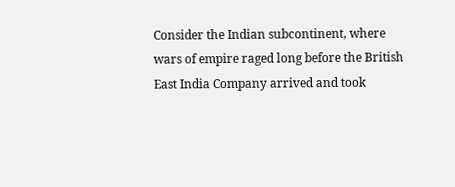Consider the Indian subcontinent, where wars of empire raged long before the British East India Company arrived and took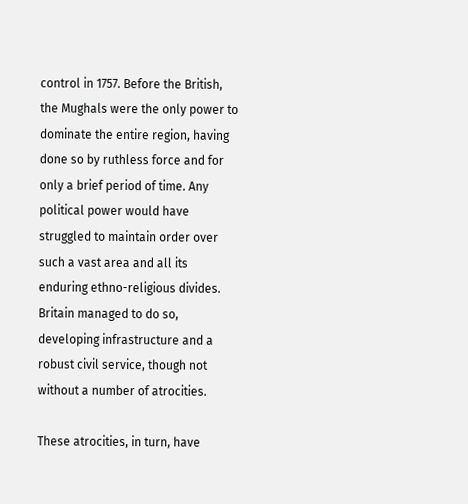control in 1757. Before the British, the Mughals were the only power to dominate the entire region, having done so by ruthless force and for only a brief period of time. Any political power would have struggled to maintain order over such a vast area and all its enduring ethno-religious divides. Britain managed to do so, developing infrastructure and a robust civil service, though not without a number of atrocities.

These atrocities, in turn, have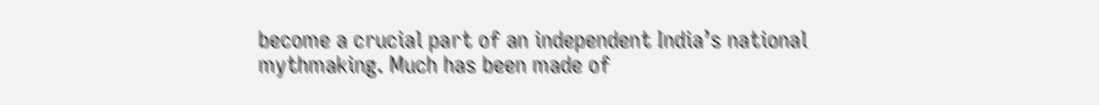become a crucial part of an independent India’s national mythmaking. Much has been made of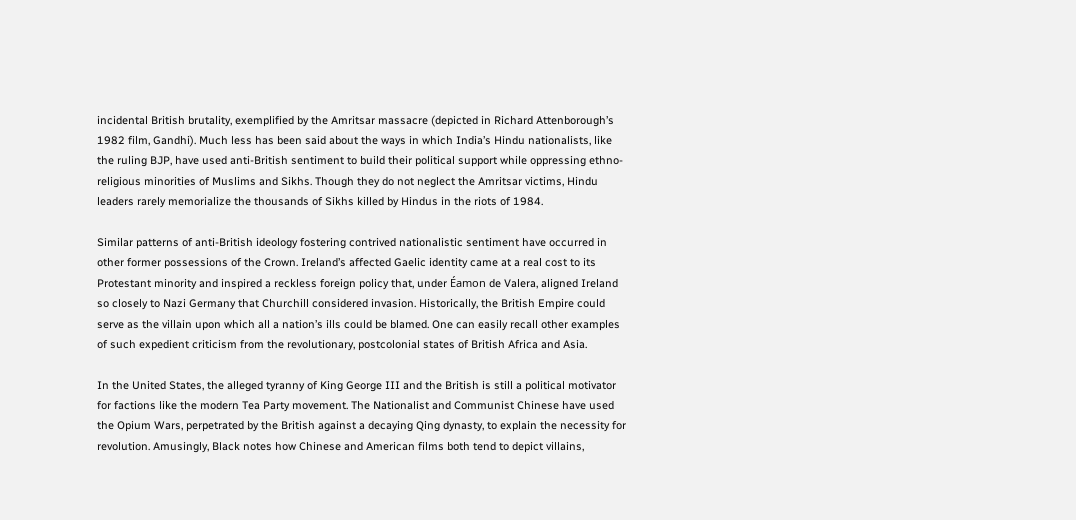incidental British brutality, exemplified by the Amritsar massacre (depicted in Richard Attenborough’s 1982 film, Gandhi). Much less has been said about the ways in which India’s Hindu nationalists, like the ruling BJP, have used anti-British sentiment to build their political support while oppressing ethno-religious minorities of Muslims and Sikhs. Though they do not neglect the Amritsar victims, Hindu leaders rarely memorialize the thousands of Sikhs killed by Hindus in the riots of 1984.

Similar patterns of anti-British ideology fostering contrived nationalistic sentiment have occurred in other former possessions of the Crown. Ireland’s affected Gaelic identity came at a real cost to its Protestant minority and inspired a reckless foreign policy that, under Éamon de Valera, aligned Ireland so closely to Nazi Germany that Churchill considered invasion. Historically, the British Empire could serve as the villain upon which all a nation’s ills could be blamed. One can easily recall other examples of such expedient criticism from the revolutionary, postcolonial states of British Africa and Asia.

In the United States, the alleged tyranny of King George III and the British is still a political motivator for factions like the modern Tea Party movement. The Nationalist and Communist Chinese have used the Opium Wars, perpetrated by the British against a decaying Qing dynasty, to explain the necessity for revolution. Amusingly, Black notes how Chinese and American films both tend to depict villains,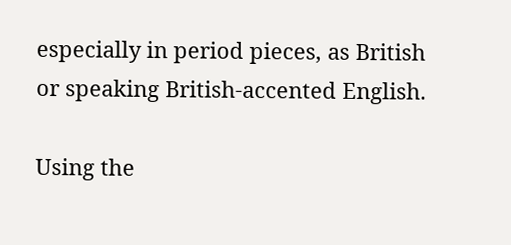especially in period pieces, as British or speaking British-accented English.

Using the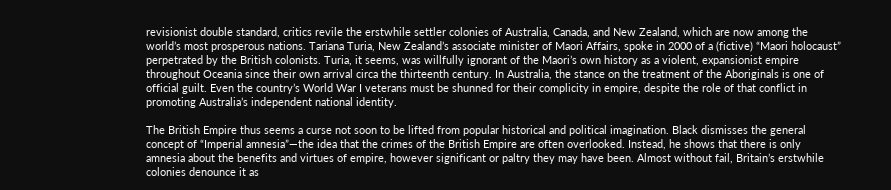revisionist double standard, critics revile the erstwhile settler colonies of Australia, Canada, and New Zealand, which are now among the world’s most prosperous nations. Tariana Turia, New Zealand’s associate minister of Maori Affairs, spoke in 2000 of a (fictive) “Maori holocaust” perpetrated by the British colonists. Turia, it seems, was willfully ignorant of the Maori’s own history as a violent, expansionist empire throughout Oceania since their own arrival circa the thirteenth century. In Australia, the stance on the treatment of the Aboriginals is one of official guilt. Even the country’s World War I veterans must be shunned for their complicity in empire, despite the role of that conflict in promoting Australia’s independent national identity.

The British Empire thus seems a curse not soon to be lifted from popular historical and political imagination. Black dismisses the general concept of “Imperial amnesia”—the idea that the crimes of the British Empire are often overlooked. Instead, he shows that there is only amnesia about the benefits and virtues of empire, however significant or paltry they may have been. Almost without fail, Britain’s erstwhile colonies denounce it as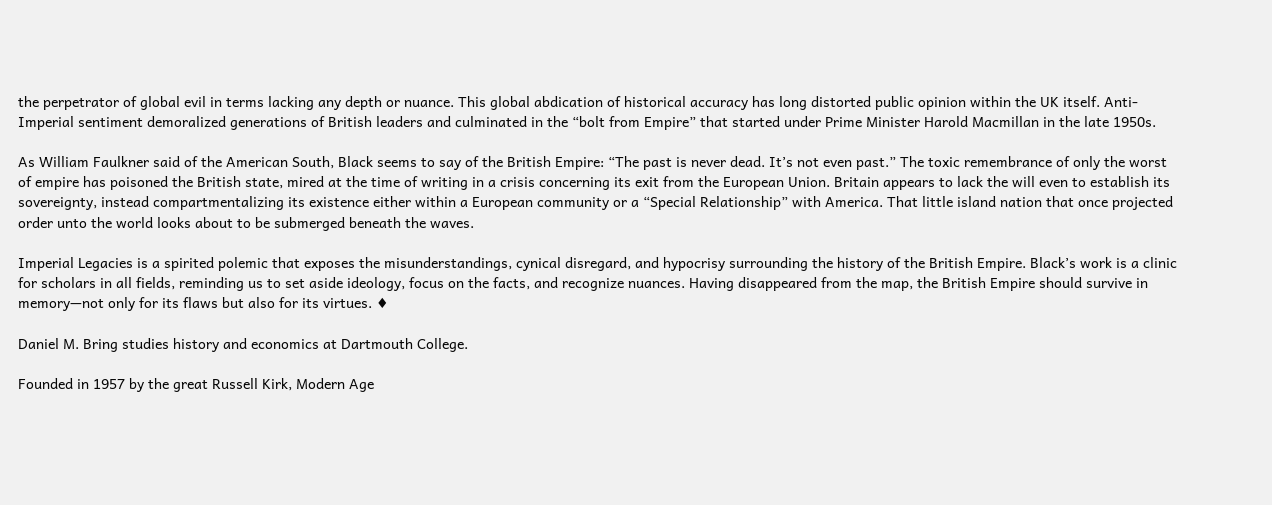the perpetrator of global evil in terms lacking any depth or nuance. This global abdication of historical accuracy has long distorted public opinion within the UK itself. Anti-Imperial sentiment demoralized generations of British leaders and culminated in the “bolt from Empire” that started under Prime Minister Harold Macmillan in the late 1950s.

As William Faulkner said of the American South, Black seems to say of the British Empire: “The past is never dead. It’s not even past.” The toxic remembrance of only the worst of empire has poisoned the British state, mired at the time of writing in a crisis concerning its exit from the European Union. Britain appears to lack the will even to establish its sovereignty, instead compartmentalizing its existence either within a European community or a “Special Relationship” with America. That little island nation that once projected order unto the world looks about to be submerged beneath the waves.

Imperial Legacies is a spirited polemic that exposes the misunderstandings, cynical disregard, and hypocrisy surrounding the history of the British Empire. Black’s work is a clinic for scholars in all fields, reminding us to set aside ideology, focus on the facts, and recognize nuances. Having disappeared from the map, the British Empire should survive in memory—not only for its flaws but also for its virtues. ♦

Daniel M. Bring studies history and economics at Dartmouth College.

Founded in 1957 by the great Russell Kirk, Modern Age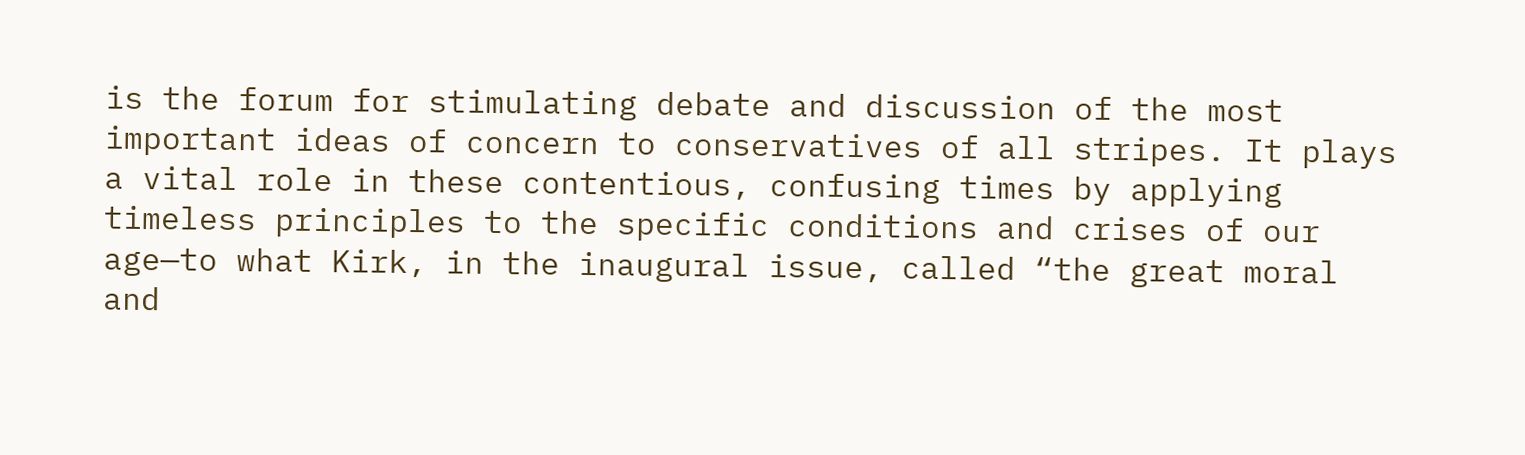is the forum for stimulating debate and discussion of the most important ideas of concern to conservatives of all stripes. It plays a vital role in these contentious, confusing times by applying timeless principles to the specific conditions and crises of our age—to what Kirk, in the inaugural issue, called “the great moral and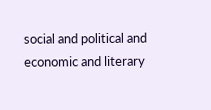social and political and economic and literary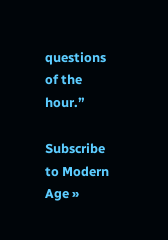questions of the hour.”

Subscribe to Modern Age »